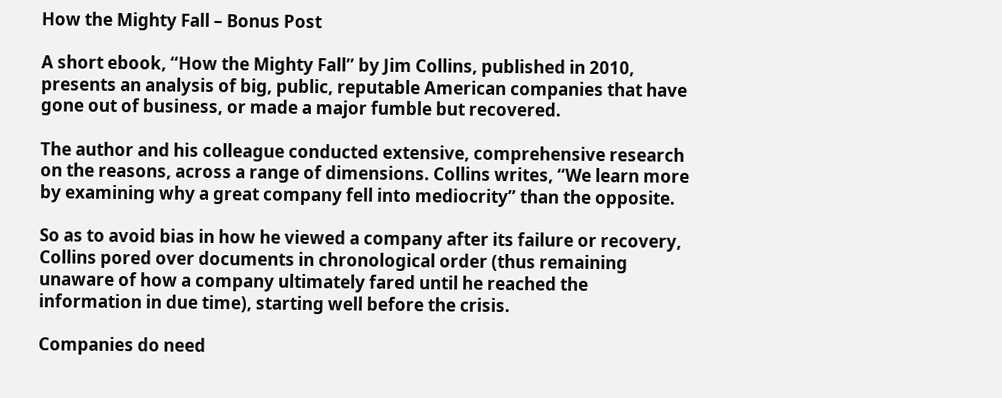How the Mighty Fall – Bonus Post

A short ebook, “How the Mighty Fall” by Jim Collins, published in 2010, presents an analysis of big, public, reputable American companies that have gone out of business, or made a major fumble but recovered.

The author and his colleague conducted extensive, comprehensive research on the reasons, across a range of dimensions. Collins writes, “We learn more by examining why a great company fell into mediocrity” than the opposite.

So as to avoid bias in how he viewed a company after its failure or recovery, Collins pored over documents in chronological order (thus remaining unaware of how a company ultimately fared until he reached the information in due time), starting well before the crisis.

Companies do need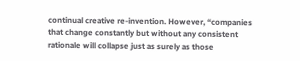continual creative re-invention. However, “companies that change constantly but without any consistent rationale will collapse just as surely as those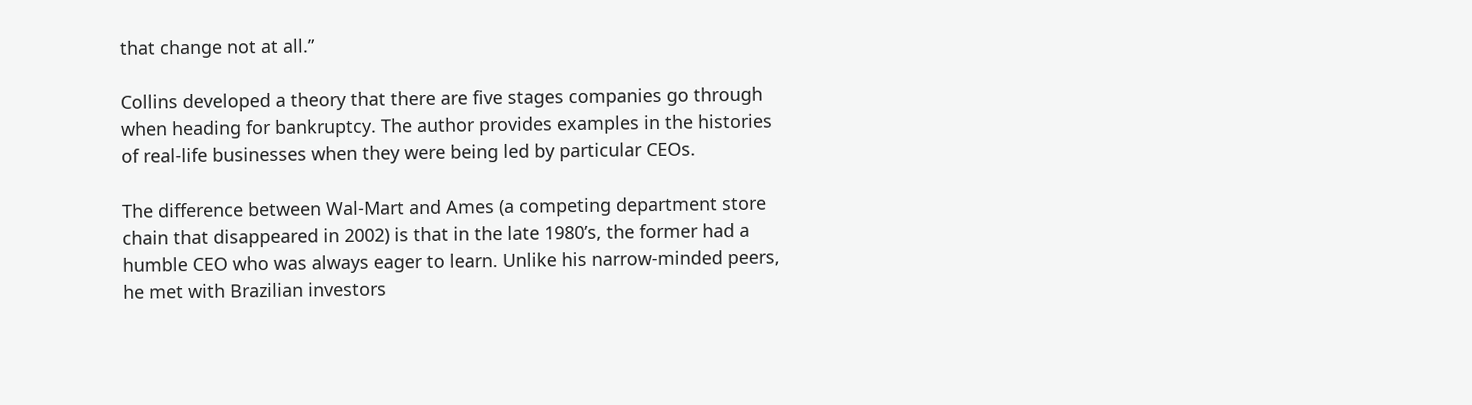that change not at all.”

Collins developed a theory that there are five stages companies go through when heading for bankruptcy. The author provides examples in the histories of real-life businesses when they were being led by particular CEOs.

The difference between Wal-Mart and Ames (a competing department store chain that disappeared in 2002) is that in the late 1980’s, the former had a humble CEO who was always eager to learn. Unlike his narrow-minded peers, he met with Brazilian investors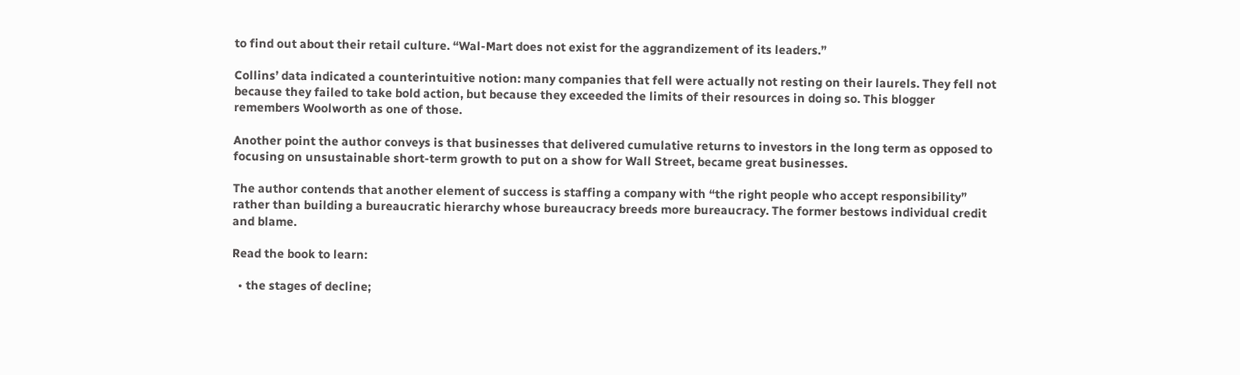to find out about their retail culture. “Wal-Mart does not exist for the aggrandizement of its leaders.”

Collins’ data indicated a counterintuitive notion: many companies that fell were actually not resting on their laurels. They fell not because they failed to take bold action, but because they exceeded the limits of their resources in doing so. This blogger remembers Woolworth as one of those.

Another point the author conveys is that businesses that delivered cumulative returns to investors in the long term as opposed to focusing on unsustainable short-term growth to put on a show for Wall Street, became great businesses.

The author contends that another element of success is staffing a company with “the right people who accept responsibility” rather than building a bureaucratic hierarchy whose bureaucracy breeds more bureaucracy. The former bestows individual credit and blame.

Read the book to learn:

  • the stages of decline;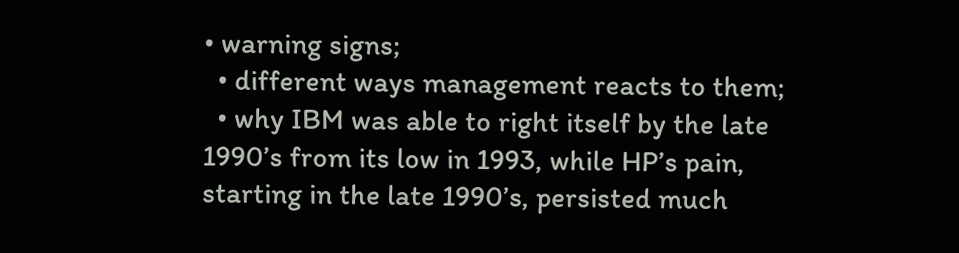• warning signs;
  • different ways management reacts to them;
  • why IBM was able to right itself by the late 1990’s from its low in 1993, while HP’s pain, starting in the late 1990’s, persisted much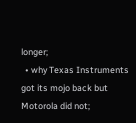longer;
  • why Texas Instruments got its mojo back but Motorola did not;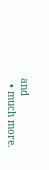and
  • much more.